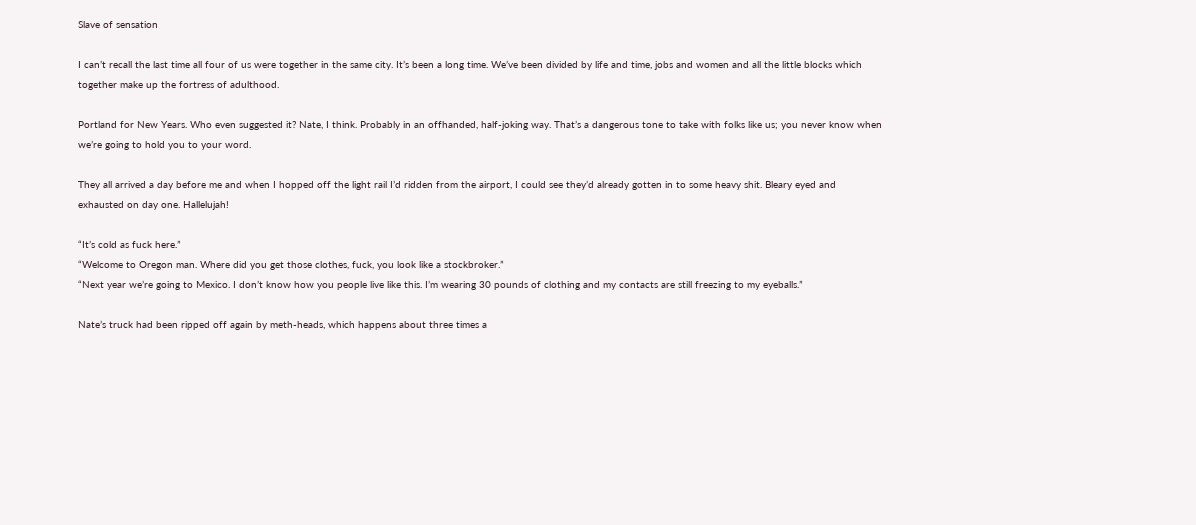Slave of sensation

I can’t recall the last time all four of us were together in the same city. It’s been a long time. We’ve been divided by life and time, jobs and women and all the little blocks which together make up the fortress of adulthood.

Portland for New Years. Who even suggested it? Nate, I think. Probably in an offhanded, half-joking way. That’s a dangerous tone to take with folks like us; you never know when we’re going to hold you to your word.

They all arrived a day before me and when I hopped off the light rail I’d ridden from the airport, I could see they’d already gotten in to some heavy shit. Bleary eyed and exhausted on day one. Hallelujah!

“It’s cold as fuck here.”
“Welcome to Oregon man. Where did you get those clothes, fuck, you look like a stockbroker.”
“Next year we’re going to Mexico. I don’t know how you people live like this. I’m wearing 30 pounds of clothing and my contacts are still freezing to my eyeballs.”

Nate’s truck had been ripped off again by meth-heads, which happens about three times a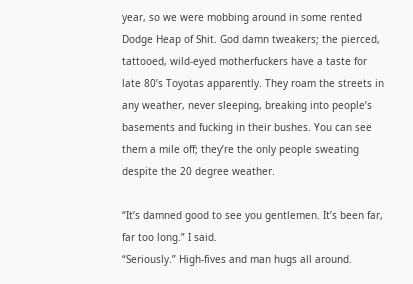year, so we were mobbing around in some rented Dodge Heap of Shit. God damn tweakers; the pierced, tattooed, wild-eyed motherfuckers have a taste for late 80’s Toyotas apparently. They roam the streets in any weather, never sleeping, breaking into people’s basements and fucking in their bushes. You can see them a mile off; they’re the only people sweating despite the 20 degree weather.

“It’s damned good to see you gentlemen. It’s been far, far too long.” I said.
“Seriously.” High-fives and man hugs all around.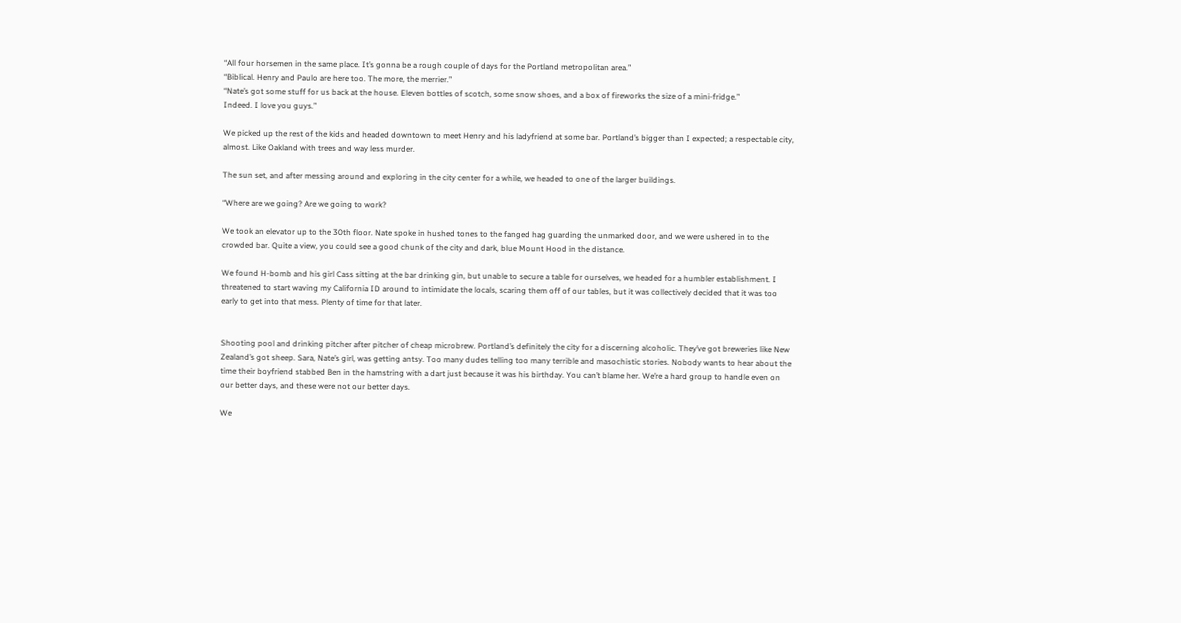“All four horsemen in the same place. It’s gonna be a rough couple of days for the Portland metropolitan area.”
“Biblical. Henry and Paulo are here too. The more, the merrier.”
“Nate’s got some stuff for us back at the house. Eleven bottles of scotch, some snow shoes, and a box of fireworks the size of a mini-fridge.”
Indeed. I love you guys.”

We picked up the rest of the kids and headed downtown to meet Henry and his ladyfriend at some bar. Portland’s bigger than I expected; a respectable city, almost. Like Oakland with trees and way less murder.

The sun set, and after messing around and exploring in the city center for a while, we headed to one of the larger buildings.

“Where are we going? Are we going to work?

We took an elevator up to the 30th floor. Nate spoke in hushed tones to the fanged hag guarding the unmarked door, and we were ushered in to the crowded bar. Quite a view, you could see a good chunk of the city and dark, blue Mount Hood in the distance.

We found H-bomb and his girl Cass sitting at the bar drinking gin, but unable to secure a table for ourselves, we headed for a humbler establishment. I threatened to start waving my California ID around to intimidate the locals, scaring them off of our tables, but it was collectively decided that it was too early to get into that mess. Plenty of time for that later.


Shooting pool and drinking pitcher after pitcher of cheap microbrew. Portland’s definitely the city for a discerning alcoholic. They’ve got breweries like New Zealand’s got sheep. Sara, Nate’s girl, was getting antsy. Too many dudes telling too many terrible and masochistic stories. Nobody wants to hear about the time their boyfriend stabbed Ben in the hamstring with a dart just because it was his birthday. You can’t blame her. We’re a hard group to handle even on our better days, and these were not our better days.

We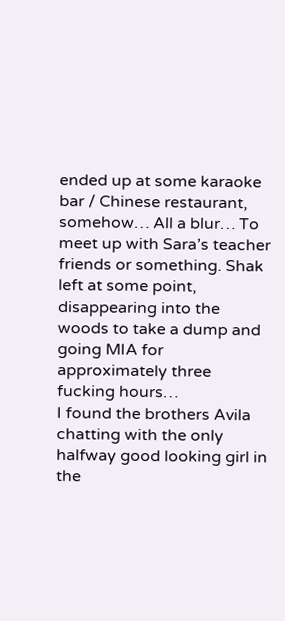ended up at some karaoke bar / Chinese restaurant, somehow… All a blur… To meet up with Sara’s teacher friends or something. Shak left at some point, disappearing into the woods to take a dump and going MIA for approximately three fucking hours…
I found the brothers Avila chatting with the only halfway good looking girl in the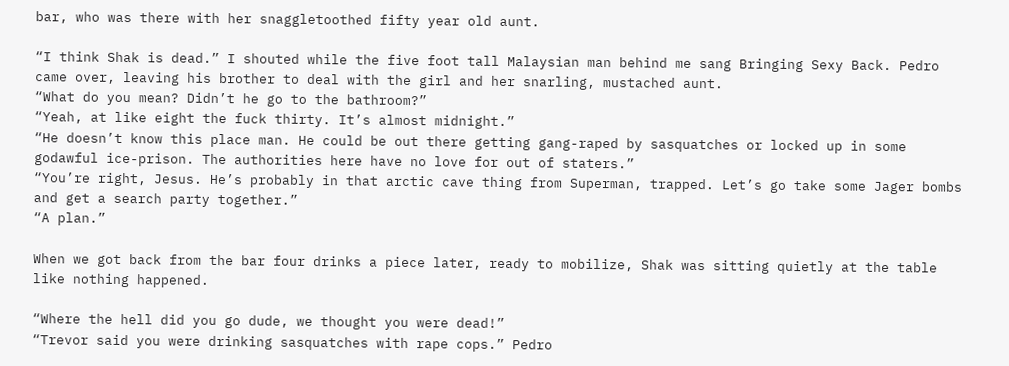bar, who was there with her snaggletoothed fifty year old aunt.

“I think Shak is dead.” I shouted while the five foot tall Malaysian man behind me sang Bringing Sexy Back. Pedro came over, leaving his brother to deal with the girl and her snarling, mustached aunt.
“What do you mean? Didn’t he go to the bathroom?”
“Yeah, at like eight the fuck thirty. It’s almost midnight.”
“He doesn’t know this place man. He could be out there getting gang-raped by sasquatches or locked up in some godawful ice-prison. The authorities here have no love for out of staters.”
“You’re right, Jesus. He’s probably in that arctic cave thing from Superman, trapped. Let’s go take some Jager bombs and get a search party together.”
“A plan.”

When we got back from the bar four drinks a piece later, ready to mobilize, Shak was sitting quietly at the table like nothing happened.

“Where the hell did you go dude, we thought you were dead!”
“Trevor said you were drinking sasquatches with rape cops.” Pedro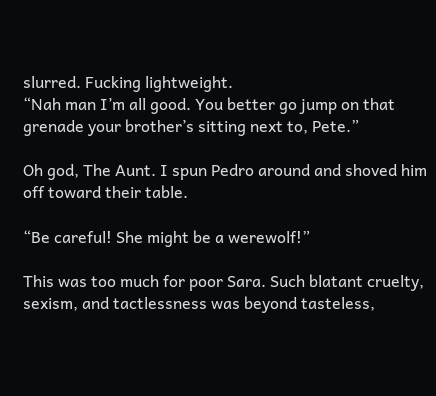slurred. Fucking lightweight.
“Nah man I’m all good. You better go jump on that grenade your brother’s sitting next to, Pete.”

Oh god, The Aunt. I spun Pedro around and shoved him off toward their table.

“Be careful! She might be a werewolf!”

This was too much for poor Sara. Such blatant cruelty, sexism, and tactlessness was beyond tasteless,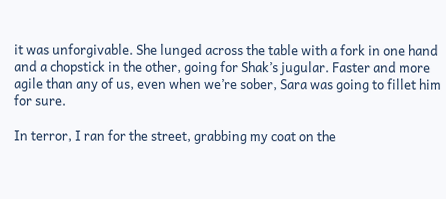it was unforgivable. She lunged across the table with a fork in one hand and a chopstick in the other, going for Shak’s jugular. Faster and more agile than any of us, even when we’re sober, Sara was going to fillet him for sure.

In terror, I ran for the street, grabbing my coat on the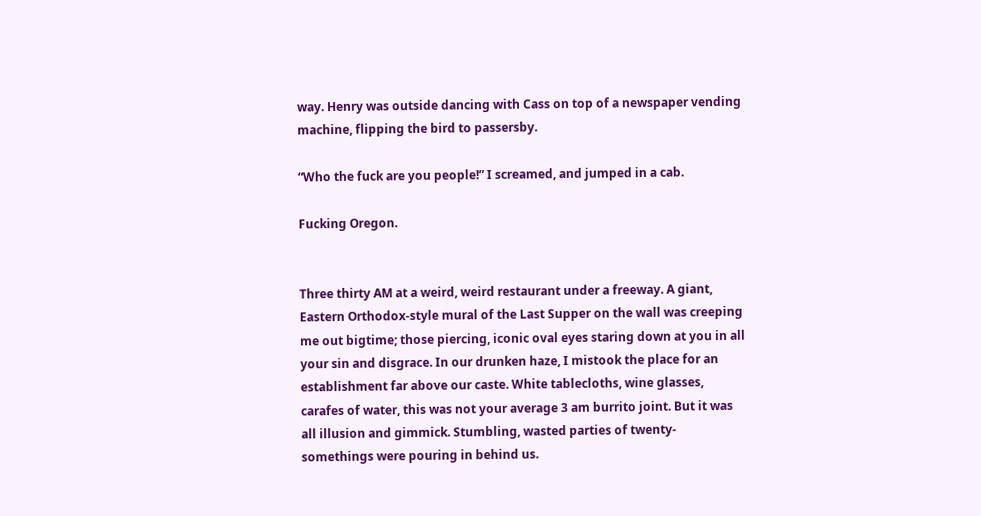way. Henry was outside dancing with Cass on top of a newspaper vending machine, flipping the bird to passersby.

“Who the fuck are you people!” I screamed, and jumped in a cab.

Fucking Oregon.


Three thirty AM at a weird, weird restaurant under a freeway. A giant, Eastern Orthodox-style mural of the Last Supper on the wall was creeping me out bigtime; those piercing, iconic oval eyes staring down at you in all your sin and disgrace. In our drunken haze, I mistook the place for an establishment far above our caste. White tablecloths, wine glasses, carafes of water, this was not your average 3 am burrito joint. But it was all illusion and gimmick. Stumbling, wasted parties of twenty-somethings were pouring in behind us.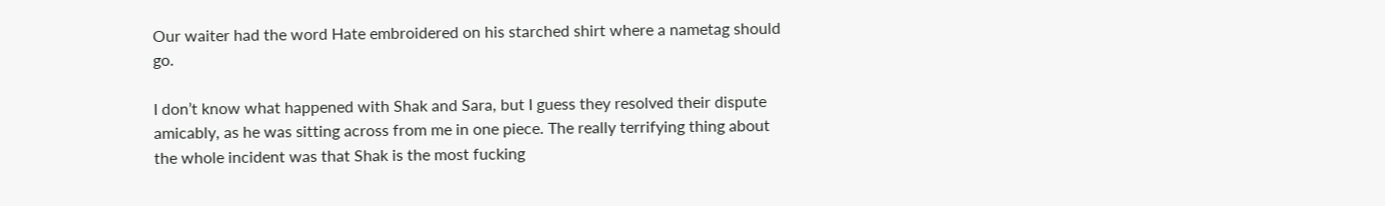Our waiter had the word Hate embroidered on his starched shirt where a nametag should go.

I don’t know what happened with Shak and Sara, but I guess they resolved their dispute amicably, as he was sitting across from me in one piece. The really terrifying thing about the whole incident was that Shak is the most fucking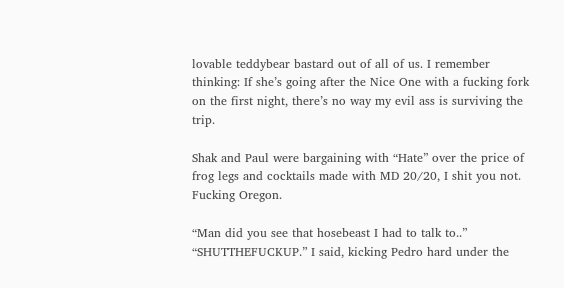lovable teddybear bastard out of all of us. I remember thinking: If she’s going after the Nice One with a fucking fork on the first night, there’s no way my evil ass is surviving the trip.

Shak and Paul were bargaining with “Hate” over the price of frog legs and cocktails made with MD 20/20, I shit you not. Fucking Oregon.

“Man did you see that hosebeast I had to talk to..”
“SHUTTHEFUCKUP.” I said, kicking Pedro hard under the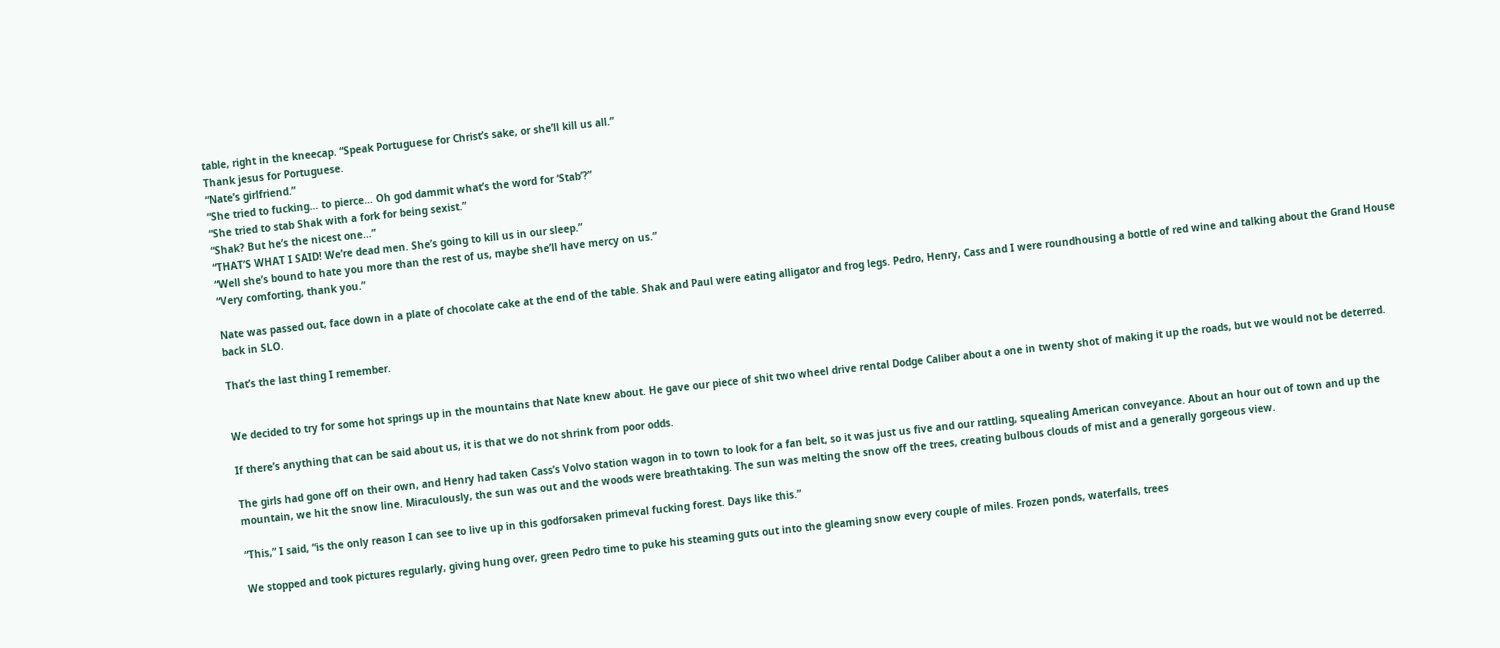table, right in the kneecap. “Speak Portuguese for Christ’s sake, or she’ll kill us all.”
Thank jesus for Portuguese.
“Nate’s girlfriend.”
“She tried to fucking… to pierce… Oh god dammit what’s the word for ‘Stab’?”
“She tried to stab Shak with a fork for being sexist.”
“Shak? But he’s the nicest one…”
“THAT’S WHAT I SAID! We’re dead men. She’s going to kill us in our sleep.”
“Well she’s bound to hate you more than the rest of us, maybe she’ll have mercy on us.”
“Very comforting, thank you.”

Nate was passed out, face down in a plate of chocolate cake at the end of the table. Shak and Paul were eating alligator and frog legs. Pedro, Henry, Cass and I were roundhousing a bottle of red wine and talking about the Grand House back in SLO.

That’s the last thing I remember.


We decided to try for some hot springs up in the mountains that Nate knew about. He gave our piece of shit two wheel drive rental Dodge Caliber about a one in twenty shot of making it up the roads, but we would not be deterred.

If there’s anything that can be said about us, it is that we do not shrink from poor odds.

The girls had gone off on their own, and Henry had taken Cass’s Volvo station wagon in to town to look for a fan belt, so it was just us five and our rattling, squealing American conveyance. About an hour out of town and up the mountain, we hit the snow line. Miraculously, the sun was out and the woods were breathtaking. The sun was melting the snow off the trees, creating bulbous clouds of mist and a generally gorgeous view.

“This,” I said, “is the only reason I can see to live up in this godforsaken primeval fucking forest. Days like this.”

We stopped and took pictures regularly, giving hung over, green Pedro time to puke his steaming guts out into the gleaming snow every couple of miles. Frozen ponds, waterfalls, trees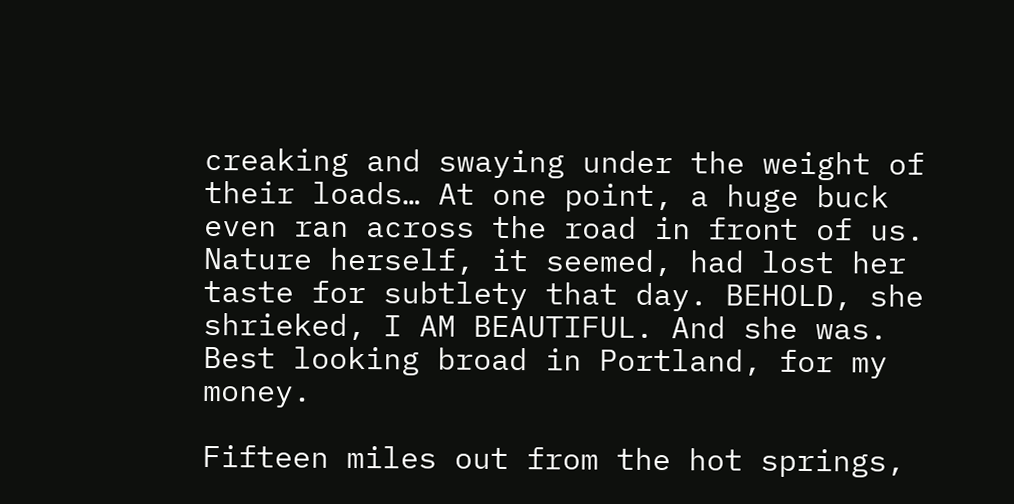creaking and swaying under the weight of their loads… At one point, a huge buck even ran across the road in front of us. Nature herself, it seemed, had lost her taste for subtlety that day. BEHOLD, she shrieked, I AM BEAUTIFUL. And she was. Best looking broad in Portland, for my money.

Fifteen miles out from the hot springs,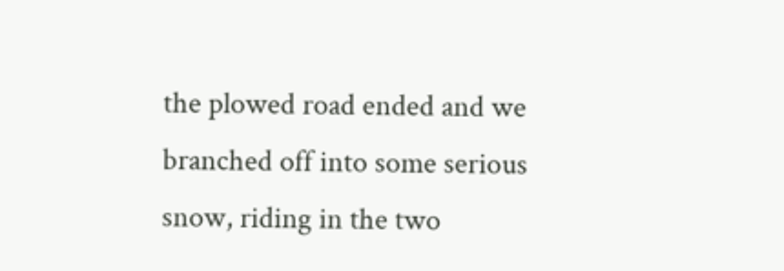the plowed road ended and we branched off into some serious snow, riding in the two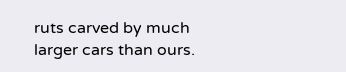ruts carved by much larger cars than ours.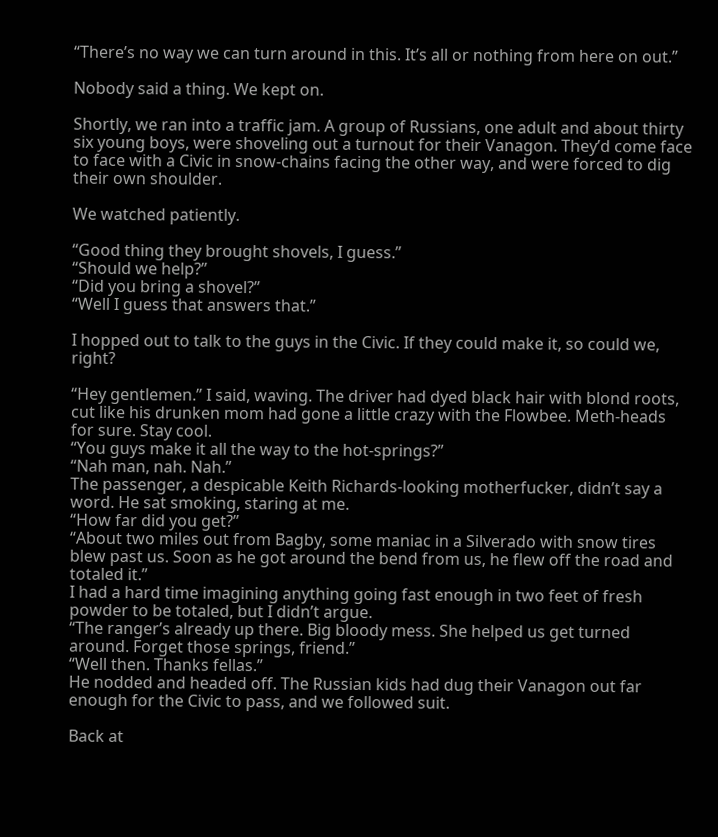“There’s no way we can turn around in this. It’s all or nothing from here on out.”

Nobody said a thing. We kept on.

Shortly, we ran into a traffic jam. A group of Russians, one adult and about thirty six young boys, were shoveling out a turnout for their Vanagon. They’d come face to face with a Civic in snow-chains facing the other way, and were forced to dig their own shoulder.

We watched patiently.

“Good thing they brought shovels, I guess.”
“Should we help?”
“Did you bring a shovel?”
“Well I guess that answers that.”

I hopped out to talk to the guys in the Civic. If they could make it, so could we, right?

“Hey gentlemen.” I said, waving. The driver had dyed black hair with blond roots, cut like his drunken mom had gone a little crazy with the Flowbee. Meth-heads for sure. Stay cool.
“You guys make it all the way to the hot-springs?”
“Nah man, nah. Nah.”
The passenger, a despicable Keith Richards-looking motherfucker, didn’t say a word. He sat smoking, staring at me.
“How far did you get?”
“About two miles out from Bagby, some maniac in a Silverado with snow tires blew past us. Soon as he got around the bend from us, he flew off the road and totaled it.”
I had a hard time imagining anything going fast enough in two feet of fresh powder to be totaled, but I didn’t argue.
“The ranger’s already up there. Big bloody mess. She helped us get turned around. Forget those springs, friend.”
“Well then. Thanks fellas.”
He nodded and headed off. The Russian kids had dug their Vanagon out far enough for the Civic to pass, and we followed suit.

Back at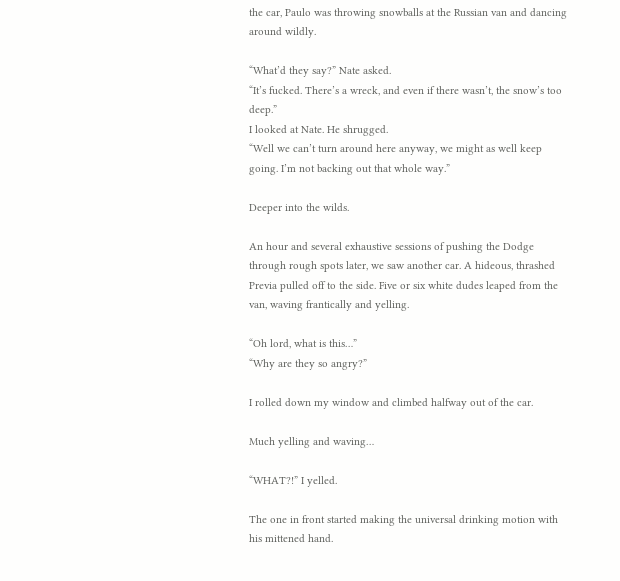the car, Paulo was throwing snowballs at the Russian van and dancing around wildly.

“What’d they say?” Nate asked.
“It’s fucked. There’s a wreck, and even if there wasn’t, the snow’s too deep.”
I looked at Nate. He shrugged.
“Well we can’t turn around here anyway, we might as well keep going. I’m not backing out that whole way.”

Deeper into the wilds.

An hour and several exhaustive sessions of pushing the Dodge through rough spots later, we saw another car. A hideous, thrashed Previa pulled off to the side. Five or six white dudes leaped from the van, waving frantically and yelling.

“Oh lord, what is this…”
“Why are they so angry?”

I rolled down my window and climbed halfway out of the car.

Much yelling and waving…

“WHAT?!” I yelled.

The one in front started making the universal drinking motion with his mittened hand.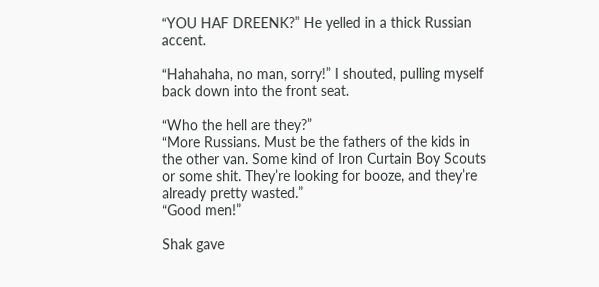“YOU HAF DREENK?” He yelled in a thick Russian accent.

“Hahahaha, no man, sorry!” I shouted, pulling myself back down into the front seat.

“Who the hell are they?”
“More Russians. Must be the fathers of the kids in the other van. Some kind of Iron Curtain Boy Scouts or some shit. They’re looking for booze, and they’re already pretty wasted.”
“Good men!”

Shak gave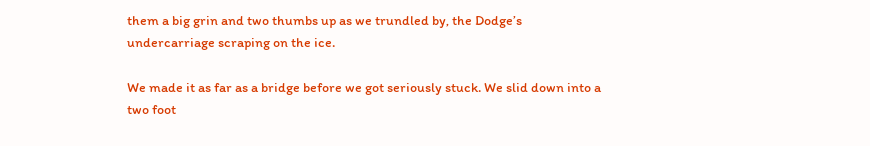them a big grin and two thumbs up as we trundled by, the Dodge’s undercarriage scraping on the ice.

We made it as far as a bridge before we got seriously stuck. We slid down into a two foot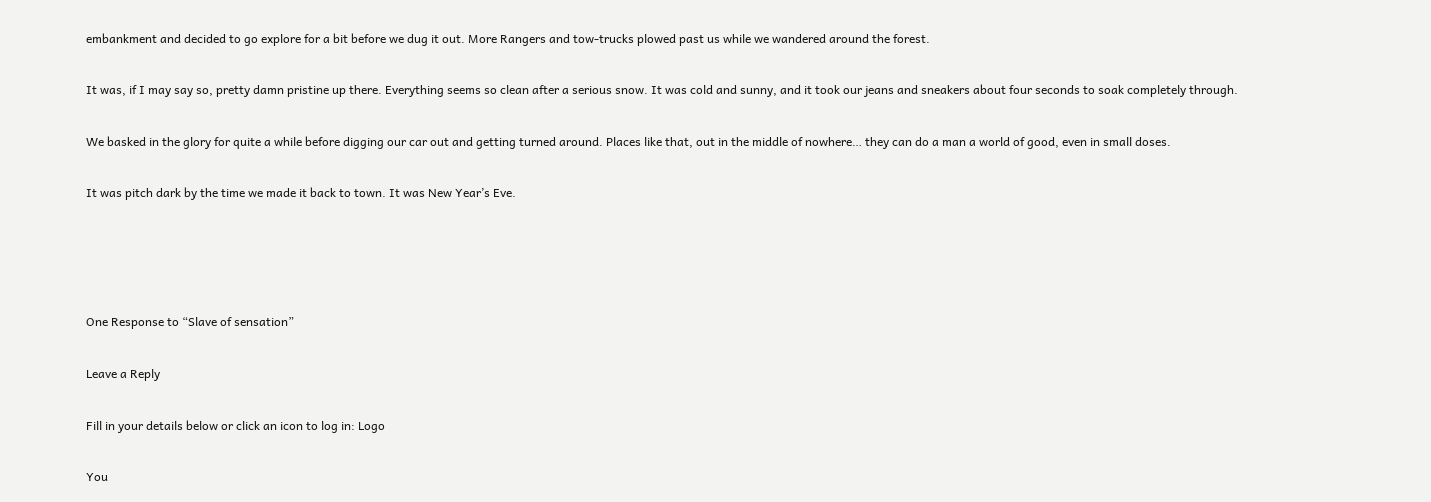embankment and decided to go explore for a bit before we dug it out. More Rangers and tow-trucks plowed past us while we wandered around the forest.

It was, if I may say so, pretty damn pristine up there. Everything seems so clean after a serious snow. It was cold and sunny, and it took our jeans and sneakers about four seconds to soak completely through.

We basked in the glory for quite a while before digging our car out and getting turned around. Places like that, out in the middle of nowhere… they can do a man a world of good, even in small doses.

It was pitch dark by the time we made it back to town. It was New Year’s Eve.




One Response to “Slave of sensation”

Leave a Reply

Fill in your details below or click an icon to log in: Logo

You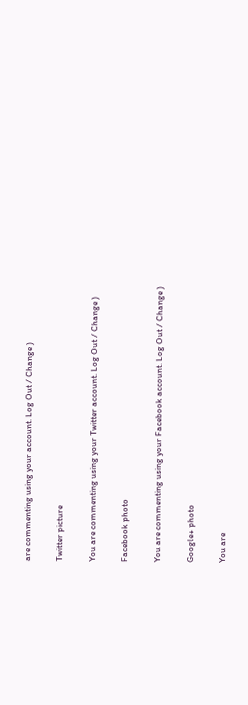are commenting using your account. Log Out / Change )

Twitter picture

You are commenting using your Twitter account. Log Out / Change )

Facebook photo

You are commenting using your Facebook account. Log Out / Change )

Google+ photo

You are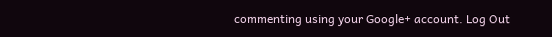commenting using your Google+ account. Log Out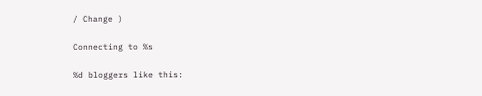/ Change )

Connecting to %s

%d bloggers like this: